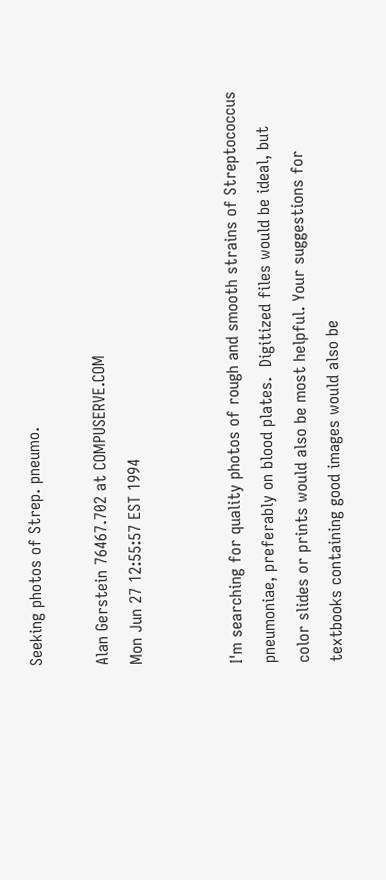Seeking photos of Strep. pneumo.

Alan Gerstein 76467.702 at COMPUSERVE.COM
Mon Jun 27 12:55:57 EST 1994


I'm searching for quality photos of rough and smooth strains of Streptococcus
pneumoniae, preferably on blood plates.  Digitized files would be ideal, but
color slides or prints would also be most helpful. Your suggestions for
textbooks containing good images would also be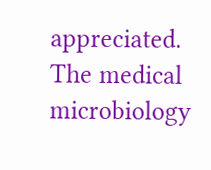appreciated.  The medical
microbiology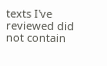texts I've reviewed did not contain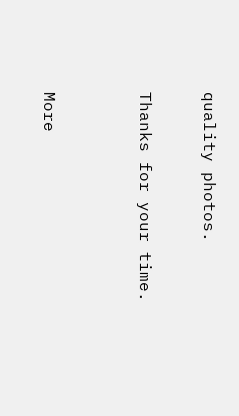quality photos.

Thanks for your time.


More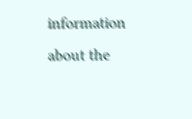information about the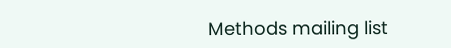Methods mailing list